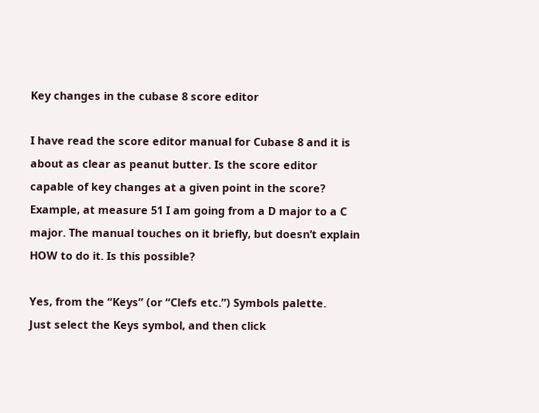Key changes in the cubase 8 score editor

I have read the score editor manual for Cubase 8 and it is about as clear as peanut butter. Is the score editor capable of key changes at a given point in the score? Example, at measure 51 I am going from a D major to a C major. The manual touches on it briefly, but doesn’t explain HOW to do it. Is this possible?

Yes, from the “Keys” (or “Clefs etc.”) Symbols palette.
Just select the Keys symbol, and then click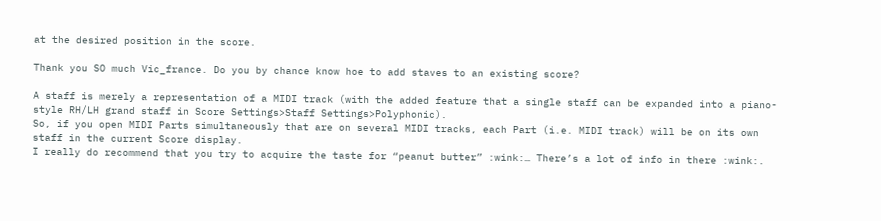at the desired position in the score.

Thank you SO much Vic_france. Do you by chance know hoe to add staves to an existing score?

A staff is merely a representation of a MIDI track (with the added feature that a single staff can be expanded into a piano-style RH/LH grand staff in Score Settings>Staff Settings>Polyphonic).
So, if you open MIDI Parts simultaneously that are on several MIDI tracks, each Part (i.e. MIDI track) will be on its own staff in the current Score display.
I really do recommend that you try to acquire the taste for “peanut butter” :wink:… There’s a lot of info in there :wink:.